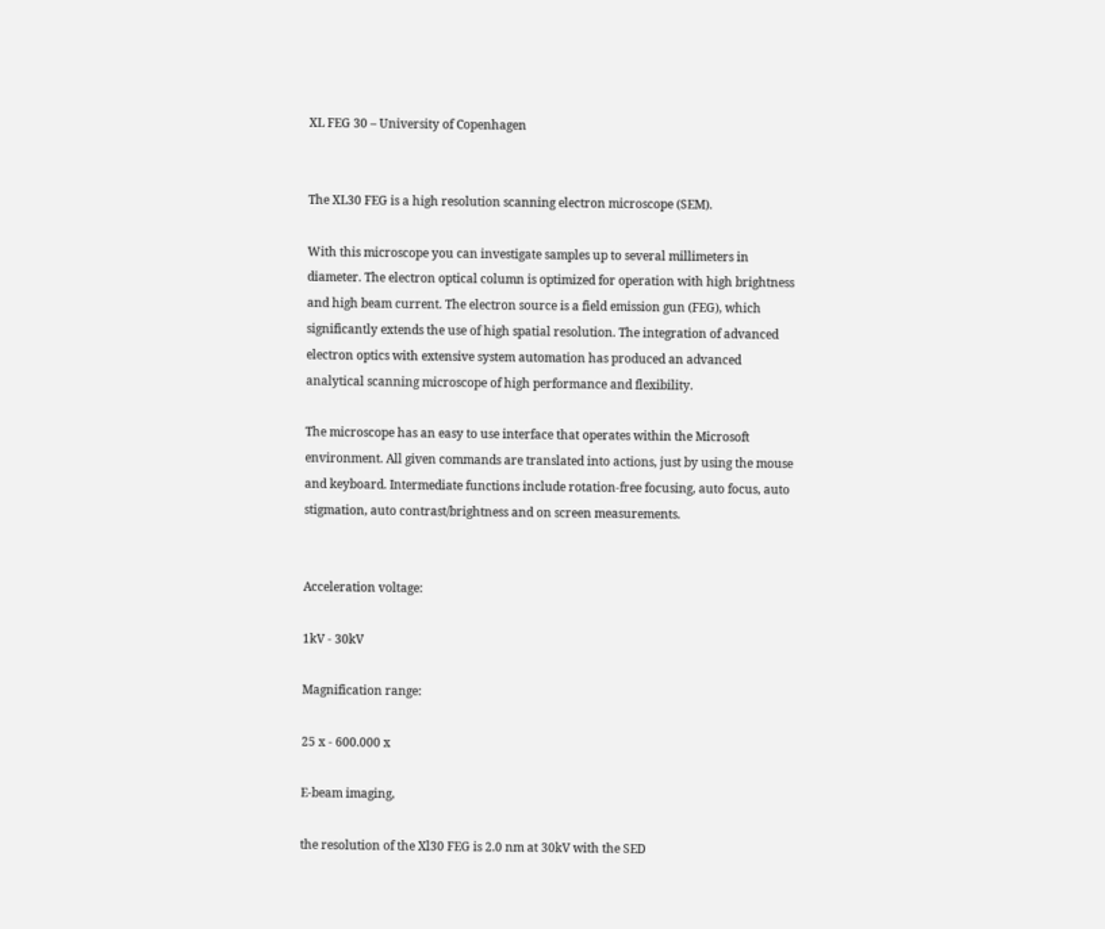XL FEG 30 – University of Copenhagen


The XL30 FEG is a high resolution scanning electron microscope (SEM).

With this microscope you can investigate samples up to several millimeters in diameter. The electron optical column is optimized for operation with high brightness and high beam current. The electron source is a field emission gun (FEG), which significantly extends the use of high spatial resolution. The integration of advanced electron optics with extensive system automation has produced an advanced analytical scanning microscope of high performance and flexibility.

The microscope has an easy to use interface that operates within the Microsoft environment. All given commands are translated into actions, just by using the mouse and keyboard. Intermediate functions include rotation-free focusing, auto focus, auto stigmation, auto contrast/brightness and on screen measurements.


Acceleration voltage:

1kV - 30kV

Magnification range:

25 x - 600.000 x

E-beam imaging,

the resolution of the Xl30 FEG is 2.0 nm at 30kV with the SED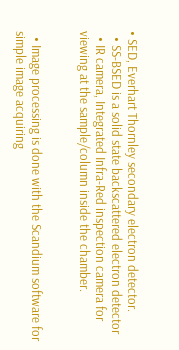• SED, Everhart Thornley secondary electron detector.
  • SS-BSED is a solid state backscattered electron detector
  • IR camera, Integrated Infra-Red inspection camera for viewing at the sample/column inside the chamber.


  • Image processing is done with the Scandium software for simple image acquiring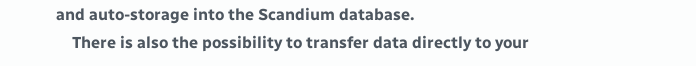and auto-storage into the Scandium database.
    There is also the possibility to transfer data directly to your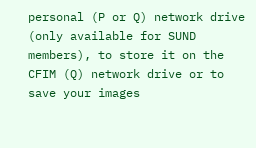personal (P or Q) network drive (only available for SUND members), to store it on the CFIM (Q) network drive or to save your images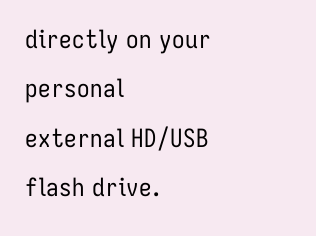directly on your personal external HD/USB flash drive.